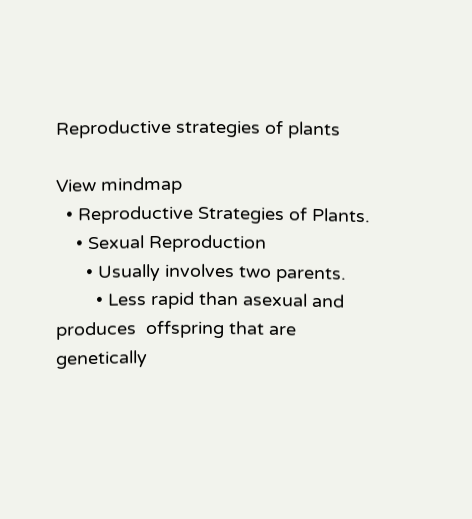Reproductive strategies of plants

View mindmap
  • Reproductive Strategies of Plants.
    • Sexual Reproduction
      • Usually involves two parents.
        • Less rapid than asexual and produces  offspring that are genetically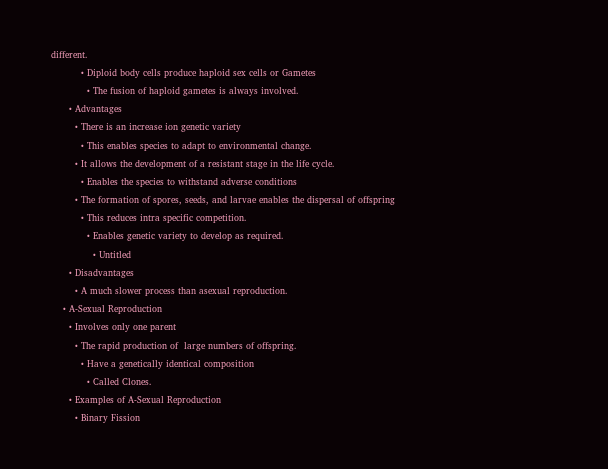different.
          • Diploid body cells produce haploid sex cells or Gametes
            • The fusion of haploid gametes is always involved.
      • Advantages
        • There is an increase ion genetic variety
          • This enables species to adapt to environmental change.
        • It allows the development of a resistant stage in the life cycle.
          • Enables the species to withstand adverse conditions
        • The formation of spores, seeds, and larvae enables the dispersal of offspring
          • This reduces intra specific competition.
            • Enables genetic variety to develop as required.
              • Untitled
      • Disadvantages
        • A much slower process than asexual reproduction.
    • A-Sexual Reproduction
      • Involves only one parent
        • The rapid production of  large numbers of offspring.
          • Have a genetically identical composition
            • Called Clones.
      • Examples of A-Sexual Reproduction
        • Binary Fission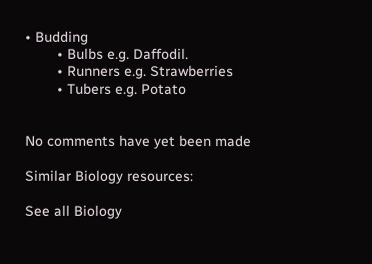• Budding
        • Bulbs e.g. Daffodil.
        • Runners e.g. Strawberries
        • Tubers e.g. Potato


No comments have yet been made

Similar Biology resources:

See all Biology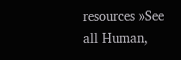resources »See all Human,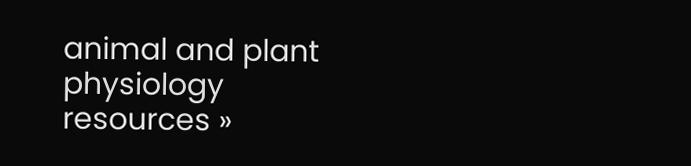animal and plant physiology resources »